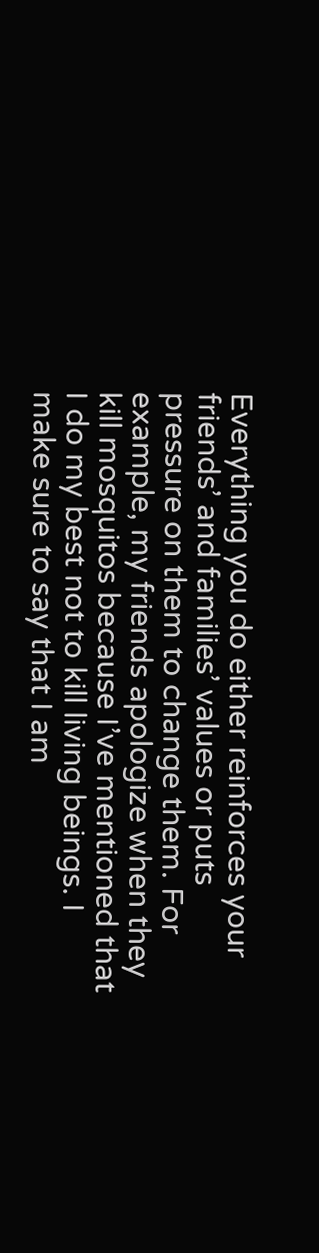Everything you do either reinforces your friends’ and families’ values or puts pressure on them to change them. For example, my friends apologize when they kill mosquitos because I’ve mentioned that I do my best not to kill living beings. I make sure to say that I am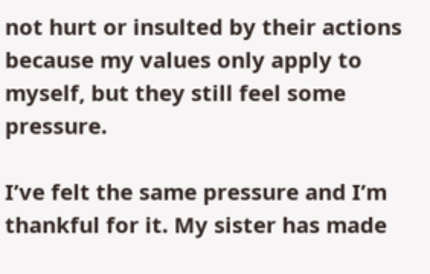not hurt or insulted by their actions because my values only apply to myself, but they still feel some pressure.

I’ve felt the same pressure and I’m thankful for it. My sister has made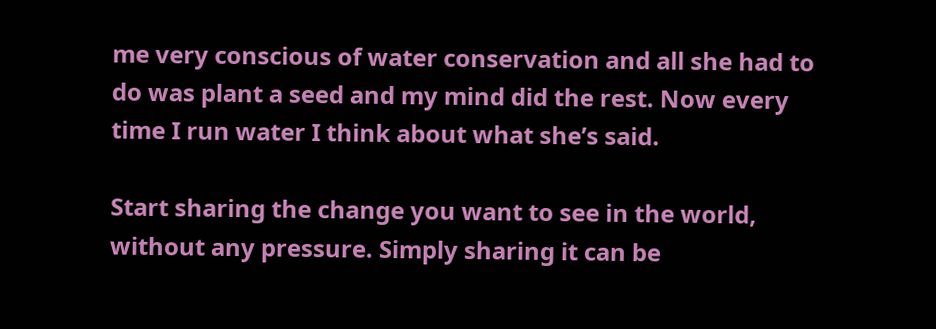me very conscious of water conservation and all she had to do was plant a seed and my mind did the rest. Now every time I run water I think about what she’s said.

Start sharing the change you want to see in the world, without any pressure. Simply sharing it can be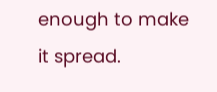enough to make it spread.